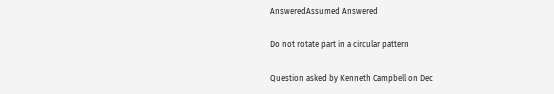AnsweredAssumed Answered

Do not rotate part in a circular pattern

Question asked by Kenneth Campbell on Dec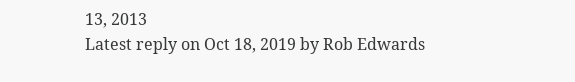13, 2013
Latest reply on Oct 18, 2019 by Rob Edwards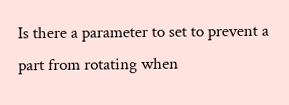Is there a parameter to set to prevent a part from rotating when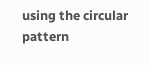using the circular pattern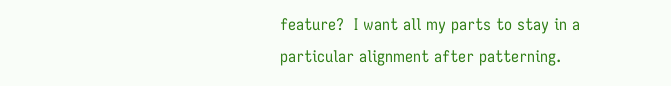feature?  I want all my parts to stay in a particular alignment after patterning.